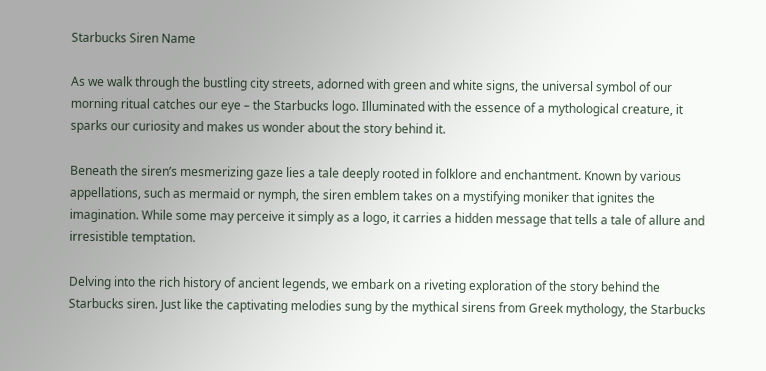Starbucks Siren Name

As we walk through the bustling city streets, adorned with green and white signs, the universal symbol of our morning ritual catches our eye – the Starbucks logo. Illuminated with the essence of a mythological creature, it sparks our curiosity and makes us wonder about the story behind it.

Beneath the siren’s mesmerizing gaze lies a tale deeply rooted in folklore and enchantment. Known by various appellations, such as mermaid or nymph, the siren emblem takes on a mystifying moniker that ignites the imagination. While some may perceive it simply as a logo, it carries a hidden message that tells a tale of allure and irresistible temptation.

Delving into the rich history of ancient legends, we embark on a riveting exploration of the story behind the Starbucks siren. Just like the captivating melodies sung by the mythical sirens from Greek mythology, the Starbucks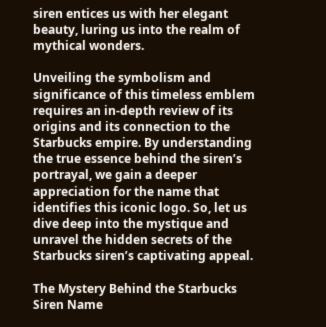siren entices us with her elegant beauty, luring us into the realm of mythical wonders.

Unveiling the symbolism and significance of this timeless emblem requires an in-depth review of its origins and its connection to the Starbucks empire. By understanding the true essence behind the siren’s portrayal, we gain a deeper appreciation for the name that identifies this iconic logo. So, let us dive deep into the mystique and unravel the hidden secrets of the Starbucks siren’s captivating appeal.

The Mystery Behind the Starbucks Siren Name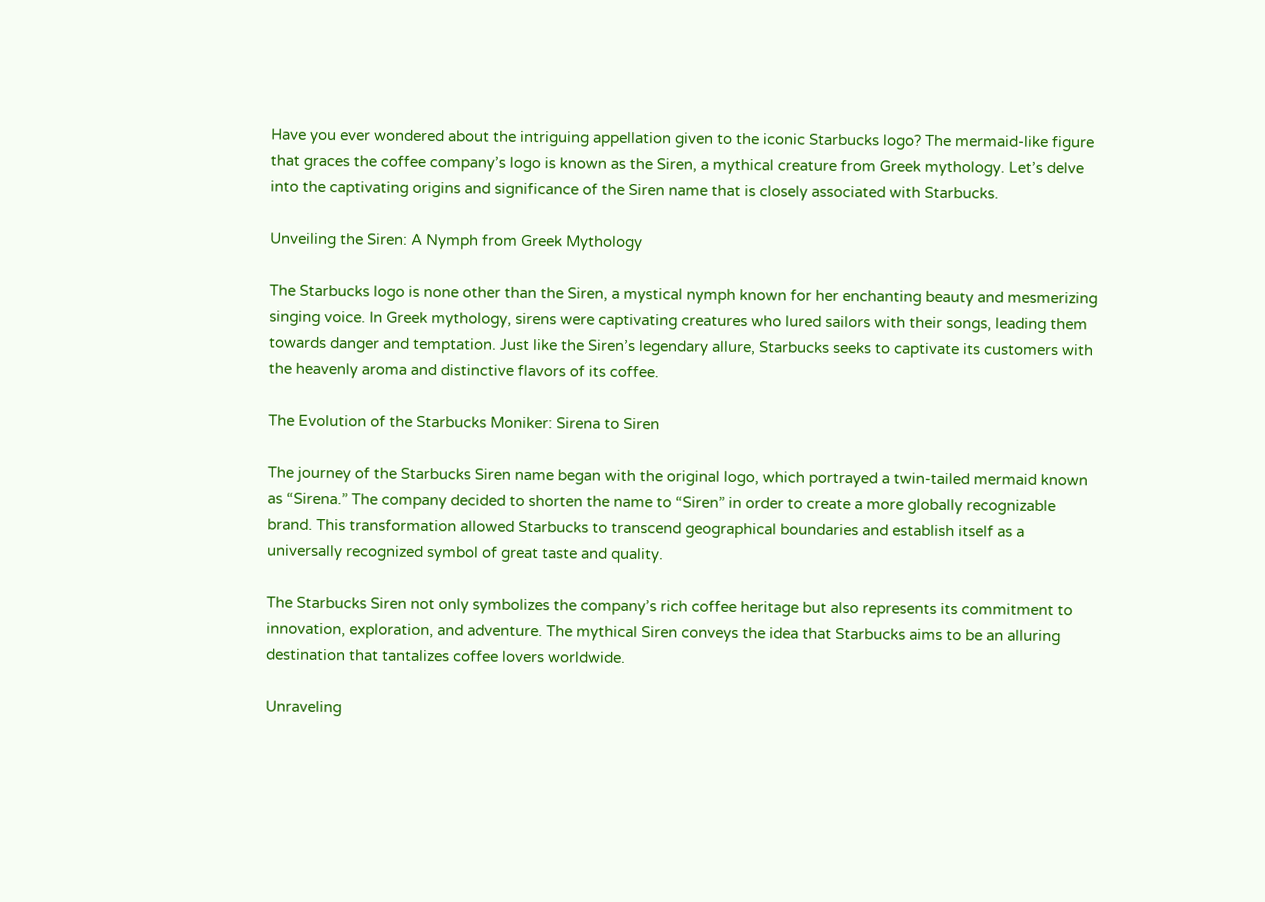Have you ever wondered about the intriguing appellation given to the iconic Starbucks logo? The mermaid-like figure that graces the coffee company’s logo is known as the Siren, a mythical creature from Greek mythology. Let’s delve into the captivating origins and significance of the Siren name that is closely associated with Starbucks.

Unveiling the Siren: A Nymph from Greek Mythology

The Starbucks logo is none other than the Siren, a mystical nymph known for her enchanting beauty and mesmerizing singing voice. In Greek mythology, sirens were captivating creatures who lured sailors with their songs, leading them towards danger and temptation. Just like the Siren’s legendary allure, Starbucks seeks to captivate its customers with the heavenly aroma and distinctive flavors of its coffee.

The Evolution of the Starbucks Moniker: Sirena to Siren

The journey of the Starbucks Siren name began with the original logo, which portrayed a twin-tailed mermaid known as “Sirena.” The company decided to shorten the name to “Siren” in order to create a more globally recognizable brand. This transformation allowed Starbucks to transcend geographical boundaries and establish itself as a universally recognized symbol of great taste and quality.

The Starbucks Siren not only symbolizes the company’s rich coffee heritage but also represents its commitment to innovation, exploration, and adventure. The mythical Siren conveys the idea that Starbucks aims to be an alluring destination that tantalizes coffee lovers worldwide.

Unraveling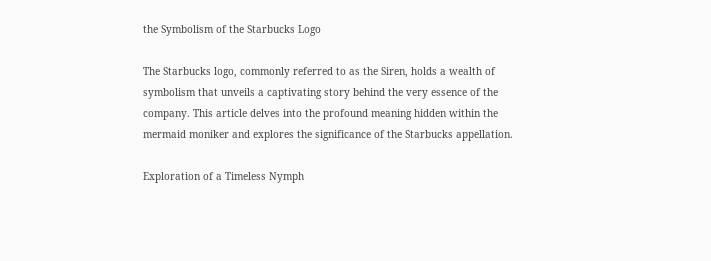the Symbolism of the Starbucks Logo

The Starbucks logo, commonly referred to as the Siren, holds a wealth of symbolism that unveils a captivating story behind the very essence of the company. This article delves into the profound meaning hidden within the mermaid moniker and explores the significance of the Starbucks appellation.

Exploration of a Timeless Nymph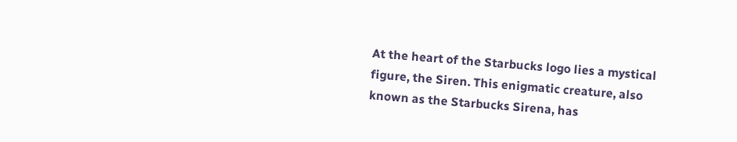At the heart of the Starbucks logo lies a mystical figure, the Siren. This enigmatic creature, also known as the Starbucks Sirena, has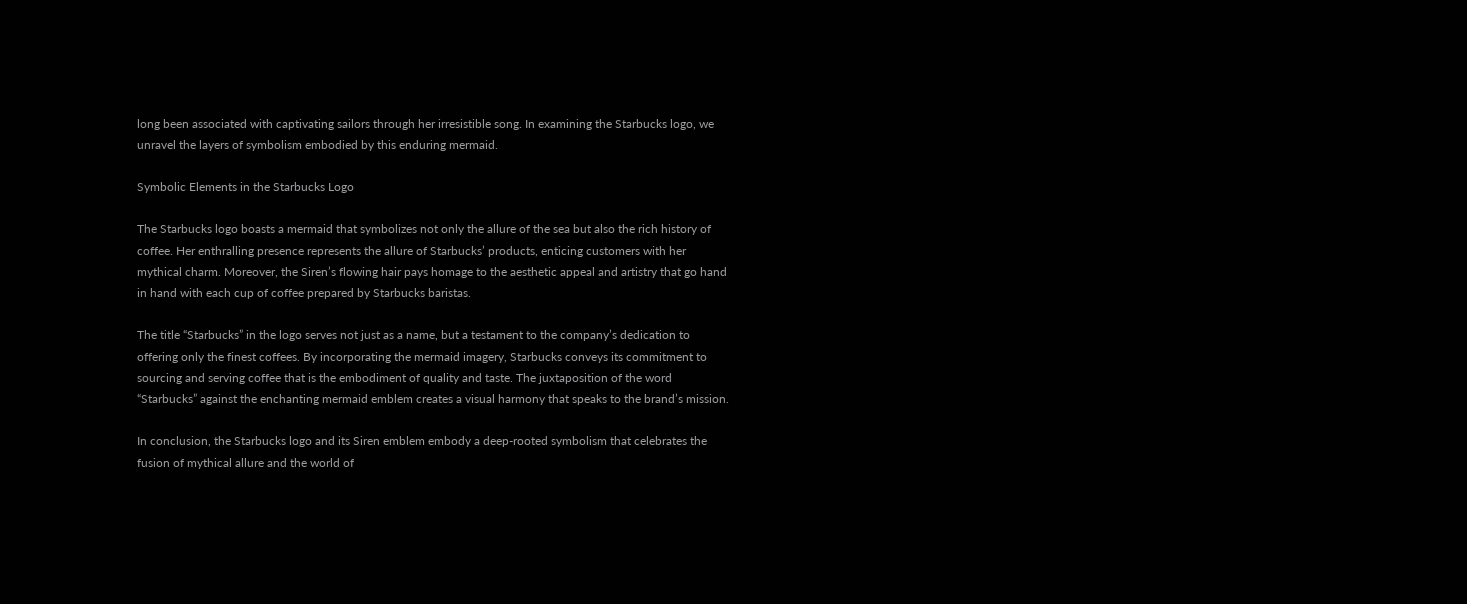long been associated with captivating sailors through her irresistible song. In examining the Starbucks logo, we unravel the layers of symbolism embodied by this enduring mermaid.

Symbolic Elements in the Starbucks Logo

The Starbucks logo boasts a mermaid that symbolizes not only the allure of the sea but also the rich history of coffee. Her enthralling presence represents the allure of Starbucks’ products, enticing customers with her mythical charm. Moreover, the Siren’s flowing hair pays homage to the aesthetic appeal and artistry that go hand in hand with each cup of coffee prepared by Starbucks baristas.

The title “Starbucks” in the logo serves not just as a name, but a testament to the company’s dedication to offering only the finest coffees. By incorporating the mermaid imagery, Starbucks conveys its commitment to sourcing and serving coffee that is the embodiment of quality and taste. The juxtaposition of the word “Starbucks” against the enchanting mermaid emblem creates a visual harmony that speaks to the brand’s mission.

In conclusion, the Starbucks logo and its Siren emblem embody a deep-rooted symbolism that celebrates the fusion of mythical allure and the world of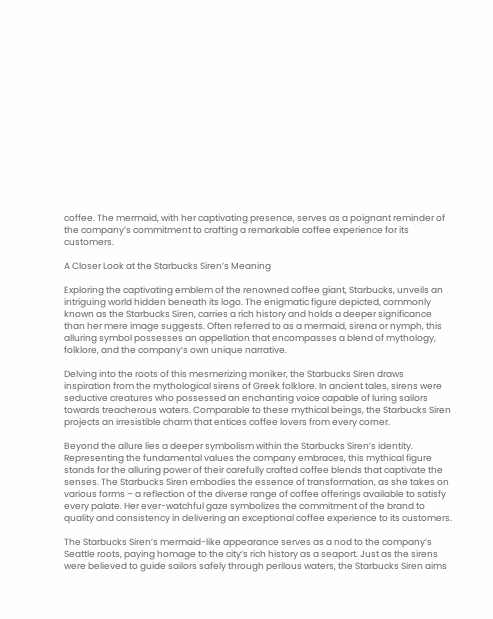coffee. The mermaid, with her captivating presence, serves as a poignant reminder of the company’s commitment to crafting a remarkable coffee experience for its customers.

A Closer Look at the Starbucks Siren’s Meaning

Exploring the captivating emblem of the renowned coffee giant, Starbucks, unveils an intriguing world hidden beneath its logo. The enigmatic figure depicted, commonly known as the Starbucks Siren, carries a rich history and holds a deeper significance than her mere image suggests. Often referred to as a mermaid, sirena or nymph, this alluring symbol possesses an appellation that encompasses a blend of mythology, folklore, and the company’s own unique narrative.

Delving into the roots of this mesmerizing moniker, the Starbucks Siren draws inspiration from the mythological sirens of Greek folklore. In ancient tales, sirens were seductive creatures who possessed an enchanting voice capable of luring sailors towards treacherous waters. Comparable to these mythical beings, the Starbucks Siren projects an irresistible charm that entices coffee lovers from every corner.

Beyond the allure lies a deeper symbolism within the Starbucks Siren’s identity. Representing the fundamental values the company embraces, this mythical figure stands for the alluring power of their carefully crafted coffee blends that captivate the senses. The Starbucks Siren embodies the essence of transformation, as she takes on various forms – a reflection of the diverse range of coffee offerings available to satisfy every palate. Her ever-watchful gaze symbolizes the commitment of the brand to quality and consistency in delivering an exceptional coffee experience to its customers.

The Starbucks Siren’s mermaid-like appearance serves as a nod to the company’s Seattle roots, paying homage to the city’s rich history as a seaport. Just as the sirens were believed to guide sailors safely through perilous waters, the Starbucks Siren aims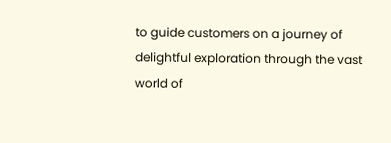to guide customers on a journey of delightful exploration through the vast world of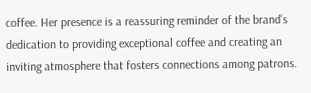coffee. Her presence is a reassuring reminder of the brand’s dedication to providing exceptional coffee and creating an inviting atmosphere that fosters connections among patrons.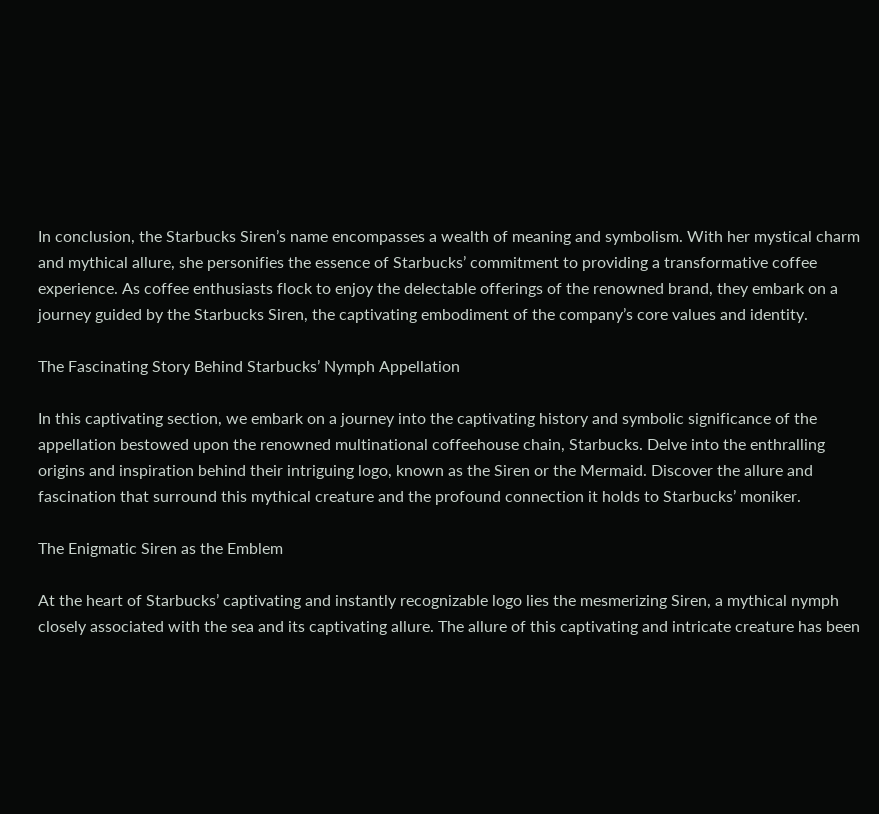In conclusion, the Starbucks Siren’s name encompasses a wealth of meaning and symbolism. With her mystical charm and mythical allure, she personifies the essence of Starbucks’ commitment to providing a transformative coffee experience. As coffee enthusiasts flock to enjoy the delectable offerings of the renowned brand, they embark on a journey guided by the Starbucks Siren, the captivating embodiment of the company’s core values and identity.

The Fascinating Story Behind Starbucks’ Nymph Appellation

In this captivating section, we embark on a journey into the captivating history and symbolic significance of the appellation bestowed upon the renowned multinational coffeehouse chain, Starbucks. Delve into the enthralling origins and inspiration behind their intriguing logo, known as the Siren or the Mermaid. Discover the allure and fascination that surround this mythical creature and the profound connection it holds to Starbucks’ moniker.

The Enigmatic Siren as the Emblem

At the heart of Starbucks’ captivating and instantly recognizable logo lies the mesmerizing Siren, a mythical nymph closely associated with the sea and its captivating allure. The allure of this captivating and intricate creature has been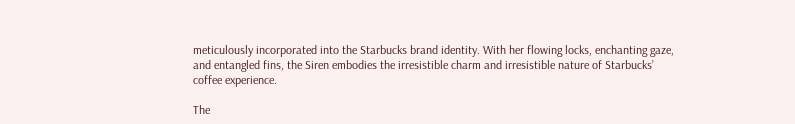meticulously incorporated into the Starbucks brand identity. With her flowing locks, enchanting gaze, and entangled fins, the Siren embodies the irresistible charm and irresistible nature of Starbucks’ coffee experience.

The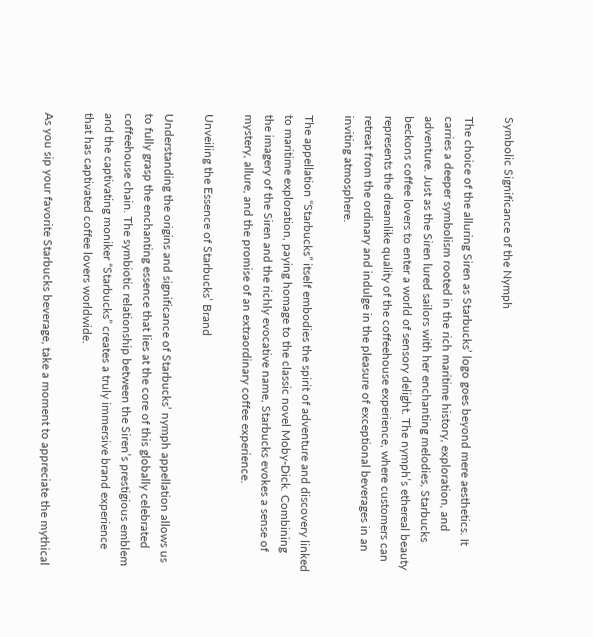Symbolic Significance of the Nymph

The choice of the alluring Siren as Starbucks’ logo goes beyond mere aesthetics. It carries a deeper symbolism rooted in the rich maritime history, exploration, and adventure. Just as the Siren lured sailors with her enchanting melodies, Starbucks beckons coffee lovers to enter a world of sensory delight. The nymph’s ethereal beauty represents the dreamlike quality of the coffeehouse experience, where customers can retreat from the ordinary and indulge in the pleasure of exceptional beverages in an inviting atmosphere.

The appellation “Starbucks” itself embodies the spirit of adventure and discovery linked to maritime exploration, paying homage to the classic novel Moby-Dick. Combining the imagery of the Siren and the richly evocative name, Starbucks evokes a sense of mystery, allure, and the promise of an extraordinary coffee experience.

Unveiling the Essence of Starbucks’ Brand

Understanding the origins and significance of Starbucks’ nymph appellation allows us to fully grasp the enchanting essence that lies at the core of this globally celebrated coffeehouse chain. The symbiotic relationship between the Siren’s prestigious emblem and the captivating moniker “Starbucks” creates a truly immersive brand experience that has captivated coffee lovers worldwide.

As you sip your favorite Starbucks beverage, take a moment to appreciate the mythical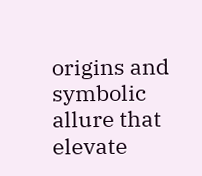origins and symbolic allure that elevate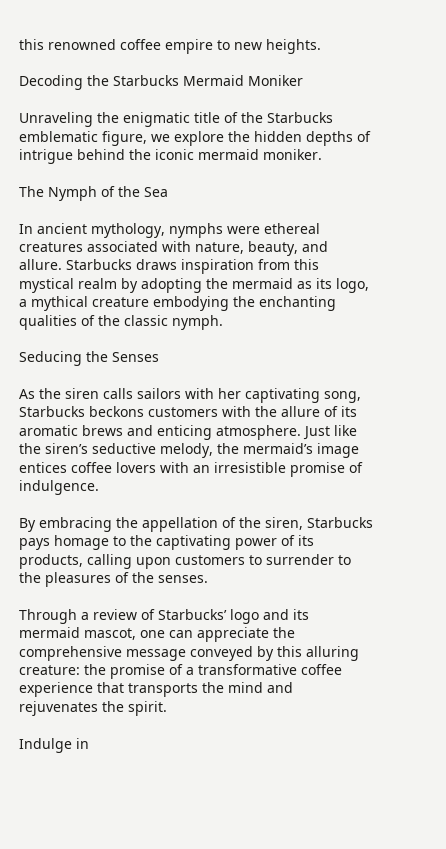this renowned coffee empire to new heights.

Decoding the Starbucks Mermaid Moniker

Unraveling the enigmatic title of the Starbucks emblematic figure, we explore the hidden depths of intrigue behind the iconic mermaid moniker.

The Nymph of the Sea

In ancient mythology, nymphs were ethereal creatures associated with nature, beauty, and allure. Starbucks draws inspiration from this mystical realm by adopting the mermaid as its logo, a mythical creature embodying the enchanting qualities of the classic nymph.

Seducing the Senses

As the siren calls sailors with her captivating song, Starbucks beckons customers with the allure of its aromatic brews and enticing atmosphere. Just like the siren’s seductive melody, the mermaid’s image entices coffee lovers with an irresistible promise of indulgence.

By embracing the appellation of the siren, Starbucks pays homage to the captivating power of its products, calling upon customers to surrender to the pleasures of the senses.

Through a review of Starbucks’ logo and its mermaid mascot, one can appreciate the comprehensive message conveyed by this alluring creature: the promise of a transformative coffee experience that transports the mind and rejuvenates the spirit.

Indulge in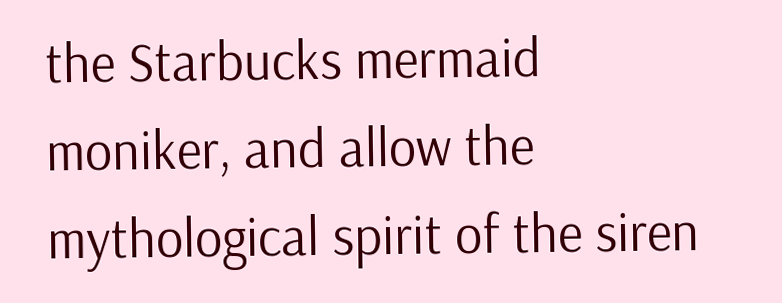the Starbucks mermaid moniker, and allow the mythological spirit of the siren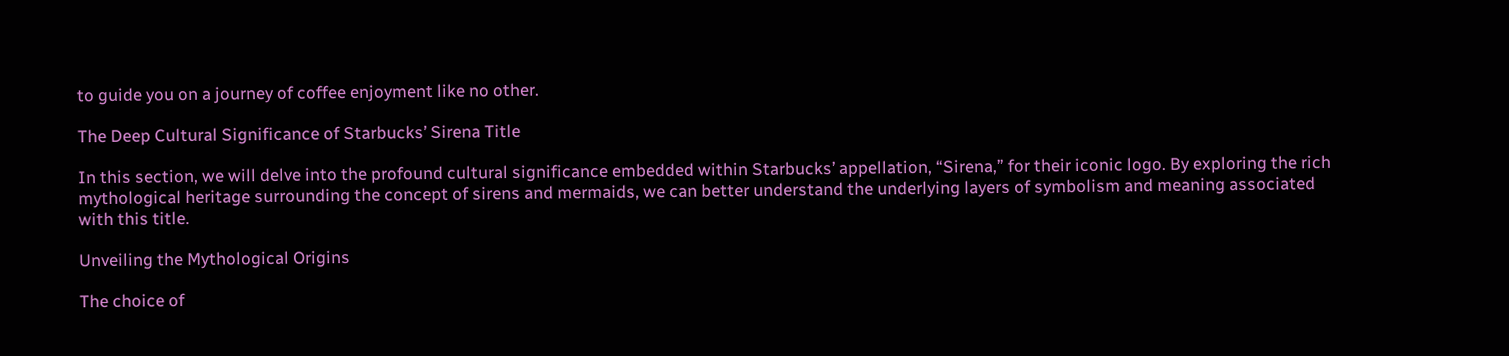to guide you on a journey of coffee enjoyment like no other.

The Deep Cultural Significance of Starbucks’ Sirena Title

In this section, we will delve into the profound cultural significance embedded within Starbucks’ appellation, “Sirena,” for their iconic logo. By exploring the rich mythological heritage surrounding the concept of sirens and mermaids, we can better understand the underlying layers of symbolism and meaning associated with this title.

Unveiling the Mythological Origins

The choice of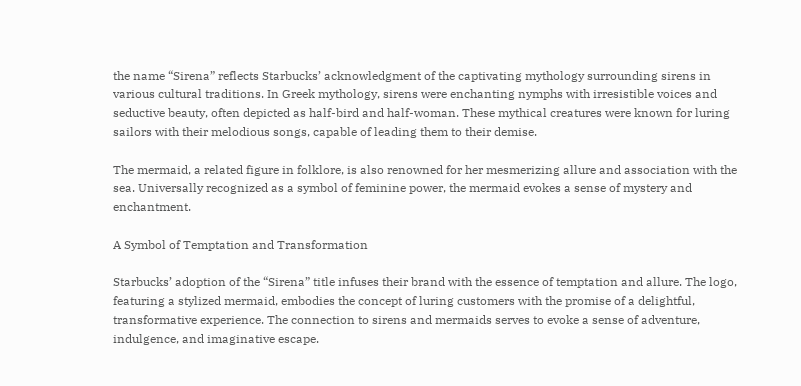the name “Sirena” reflects Starbucks’ acknowledgment of the captivating mythology surrounding sirens in various cultural traditions. In Greek mythology, sirens were enchanting nymphs with irresistible voices and seductive beauty, often depicted as half-bird and half-woman. These mythical creatures were known for luring sailors with their melodious songs, capable of leading them to their demise.

The mermaid, a related figure in folklore, is also renowned for her mesmerizing allure and association with the sea. Universally recognized as a symbol of feminine power, the mermaid evokes a sense of mystery and enchantment.

A Symbol of Temptation and Transformation

Starbucks’ adoption of the “Sirena” title infuses their brand with the essence of temptation and allure. The logo, featuring a stylized mermaid, embodies the concept of luring customers with the promise of a delightful, transformative experience. The connection to sirens and mermaids serves to evoke a sense of adventure, indulgence, and imaginative escape.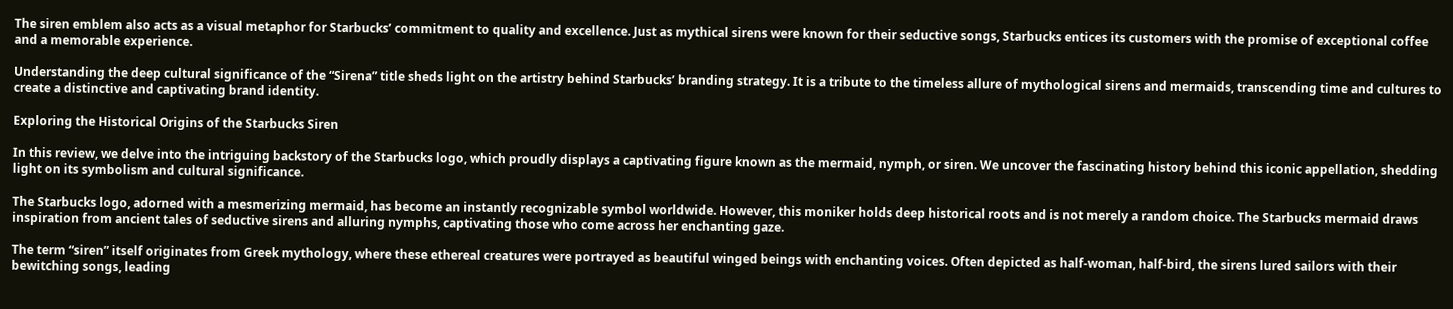The siren emblem also acts as a visual metaphor for Starbucks’ commitment to quality and excellence. Just as mythical sirens were known for their seductive songs, Starbucks entices its customers with the promise of exceptional coffee and a memorable experience.

Understanding the deep cultural significance of the “Sirena” title sheds light on the artistry behind Starbucks’ branding strategy. It is a tribute to the timeless allure of mythological sirens and mermaids, transcending time and cultures to create a distinctive and captivating brand identity.

Exploring the Historical Origins of the Starbucks Siren

In this review, we delve into the intriguing backstory of the Starbucks logo, which proudly displays a captivating figure known as the mermaid, nymph, or siren. We uncover the fascinating history behind this iconic appellation, shedding light on its symbolism and cultural significance.

The Starbucks logo, adorned with a mesmerizing mermaid, has become an instantly recognizable symbol worldwide. However, this moniker holds deep historical roots and is not merely a random choice. The Starbucks mermaid draws inspiration from ancient tales of seductive sirens and alluring nymphs, captivating those who come across her enchanting gaze.

The term “siren” itself originates from Greek mythology, where these ethereal creatures were portrayed as beautiful winged beings with enchanting voices. Often depicted as half-woman, half-bird, the sirens lured sailors with their bewitching songs, leading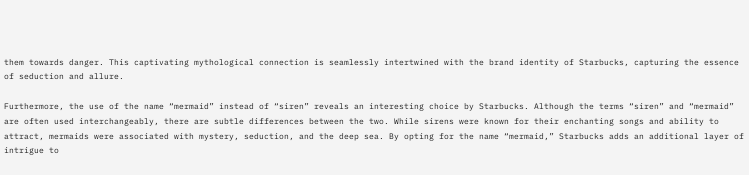them towards danger. This captivating mythological connection is seamlessly intertwined with the brand identity of Starbucks, capturing the essence of seduction and allure.

Furthermore, the use of the name “mermaid” instead of “siren” reveals an interesting choice by Starbucks. Although the terms “siren” and “mermaid” are often used interchangeably, there are subtle differences between the two. While sirens were known for their enchanting songs and ability to attract, mermaids were associated with mystery, seduction, and the deep sea. By opting for the name “mermaid,” Starbucks adds an additional layer of intrigue to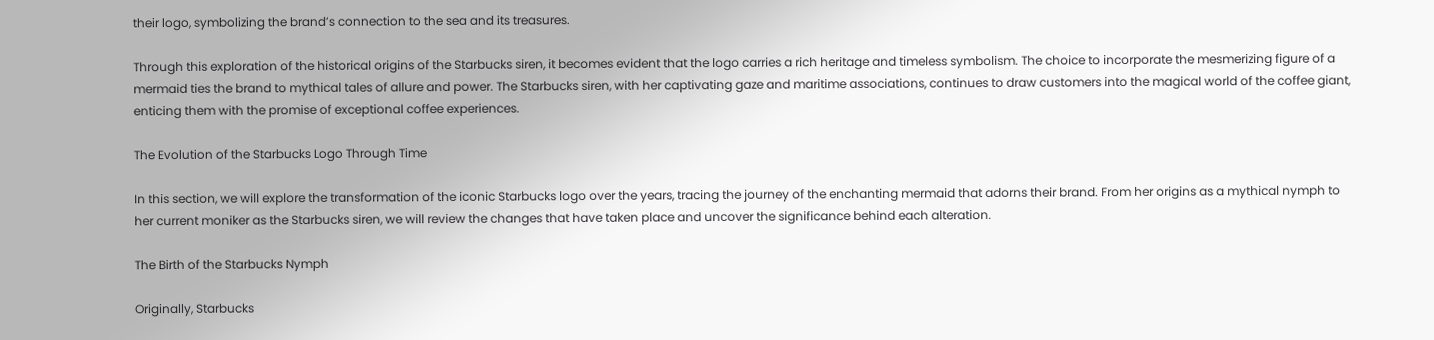their logo, symbolizing the brand’s connection to the sea and its treasures.

Through this exploration of the historical origins of the Starbucks siren, it becomes evident that the logo carries a rich heritage and timeless symbolism. The choice to incorporate the mesmerizing figure of a mermaid ties the brand to mythical tales of allure and power. The Starbucks siren, with her captivating gaze and maritime associations, continues to draw customers into the magical world of the coffee giant, enticing them with the promise of exceptional coffee experiences.

The Evolution of the Starbucks Logo Through Time

In this section, we will explore the transformation of the iconic Starbucks logo over the years, tracing the journey of the enchanting mermaid that adorns their brand. From her origins as a mythical nymph to her current moniker as the Starbucks siren, we will review the changes that have taken place and uncover the significance behind each alteration.

The Birth of the Starbucks Nymph

Originally, Starbucks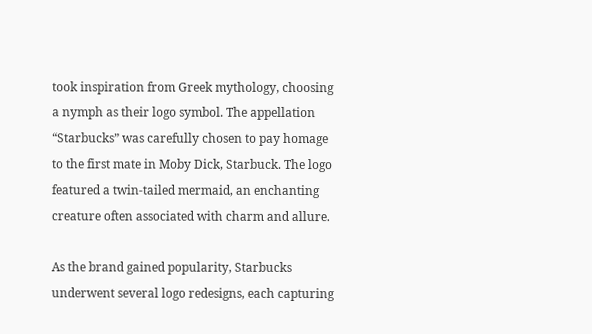took inspiration from Greek mythology, choosing a nymph as their logo symbol. The appellation “Starbucks” was carefully chosen to pay homage to the first mate in Moby Dick, Starbuck. The logo featured a twin-tailed mermaid, an enchanting creature often associated with charm and allure.

As the brand gained popularity, Starbucks underwent several logo redesigns, each capturing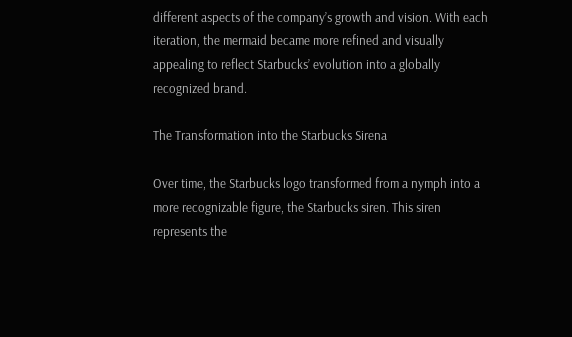different aspects of the company’s growth and vision. With each iteration, the mermaid became more refined and visually appealing to reflect Starbucks’ evolution into a globally recognized brand.

The Transformation into the Starbucks Sirena

Over time, the Starbucks logo transformed from a nymph into a more recognizable figure, the Starbucks siren. This siren represents the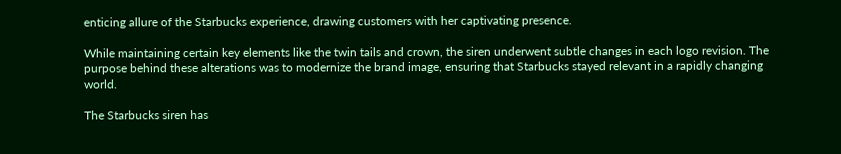enticing allure of the Starbucks experience, drawing customers with her captivating presence.

While maintaining certain key elements like the twin tails and crown, the siren underwent subtle changes in each logo revision. The purpose behind these alterations was to modernize the brand image, ensuring that Starbucks stayed relevant in a rapidly changing world.

The Starbucks siren has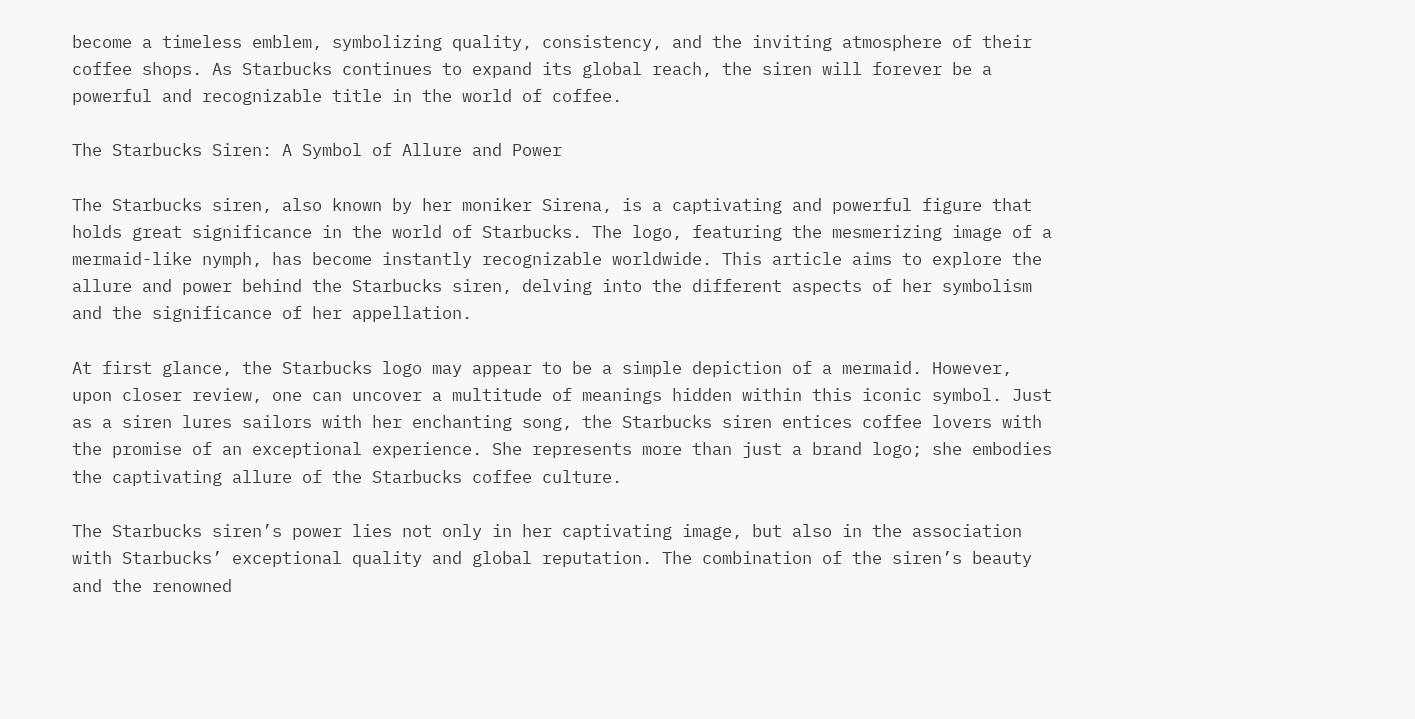become a timeless emblem, symbolizing quality, consistency, and the inviting atmosphere of their coffee shops. As Starbucks continues to expand its global reach, the siren will forever be a powerful and recognizable title in the world of coffee.

The Starbucks Siren: A Symbol of Allure and Power

The Starbucks siren, also known by her moniker Sirena, is a captivating and powerful figure that holds great significance in the world of Starbucks. The logo, featuring the mesmerizing image of a mermaid-like nymph, has become instantly recognizable worldwide. This article aims to explore the allure and power behind the Starbucks siren, delving into the different aspects of her symbolism and the significance of her appellation.

At first glance, the Starbucks logo may appear to be a simple depiction of a mermaid. However, upon closer review, one can uncover a multitude of meanings hidden within this iconic symbol. Just as a siren lures sailors with her enchanting song, the Starbucks siren entices coffee lovers with the promise of an exceptional experience. She represents more than just a brand logo; she embodies the captivating allure of the Starbucks coffee culture.

The Starbucks siren’s power lies not only in her captivating image, but also in the association with Starbucks’ exceptional quality and global reputation. The combination of the siren’s beauty and the renowned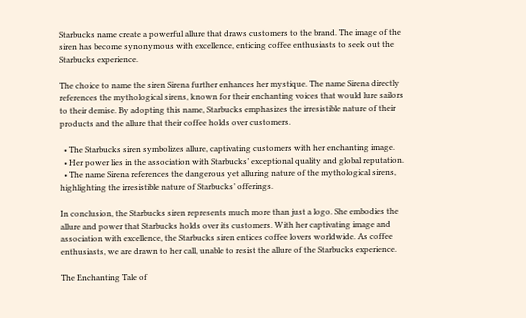Starbucks name create a powerful allure that draws customers to the brand. The image of the siren has become synonymous with excellence, enticing coffee enthusiasts to seek out the Starbucks experience.

The choice to name the siren Sirena further enhances her mystique. The name Sirena directly references the mythological sirens, known for their enchanting voices that would lure sailors to their demise. By adopting this name, Starbucks emphasizes the irresistible nature of their products and the allure that their coffee holds over customers.

  • The Starbucks siren symbolizes allure, captivating customers with her enchanting image.
  • Her power lies in the association with Starbucks’ exceptional quality and global reputation.
  • The name Sirena references the dangerous yet alluring nature of the mythological sirens, highlighting the irresistible nature of Starbucks’ offerings.

In conclusion, the Starbucks siren represents much more than just a logo. She embodies the allure and power that Starbucks holds over its customers. With her captivating image and association with excellence, the Starbucks siren entices coffee lovers worldwide. As coffee enthusiasts, we are drawn to her call, unable to resist the allure of the Starbucks experience.

The Enchanting Tale of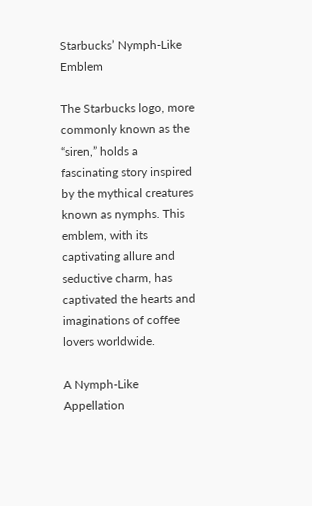Starbucks’ Nymph-Like Emblem

The Starbucks logo, more commonly known as the “siren,” holds a fascinating story inspired by the mythical creatures known as nymphs. This emblem, with its captivating allure and seductive charm, has captivated the hearts and imaginations of coffee lovers worldwide.

A Nymph-Like Appellation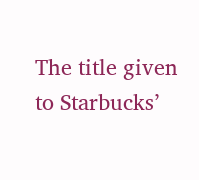The title given to Starbucks’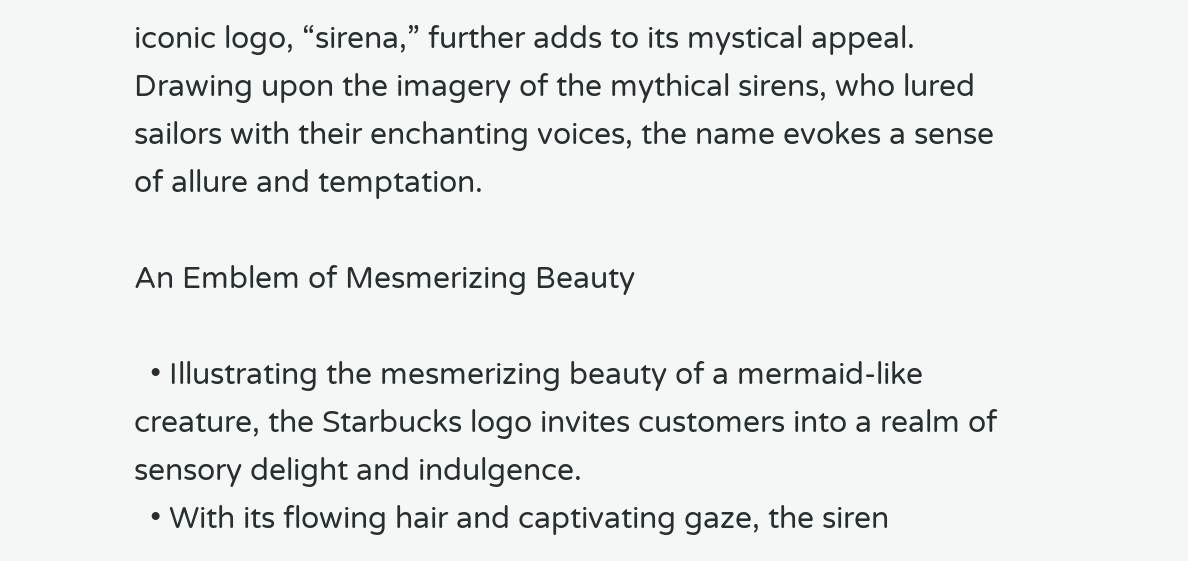iconic logo, “sirena,” further adds to its mystical appeal. Drawing upon the imagery of the mythical sirens, who lured sailors with their enchanting voices, the name evokes a sense of allure and temptation.

An Emblem of Mesmerizing Beauty

  • Illustrating the mesmerizing beauty of a mermaid-like creature, the Starbucks logo invites customers into a realm of sensory delight and indulgence.
  • With its flowing hair and captivating gaze, the siren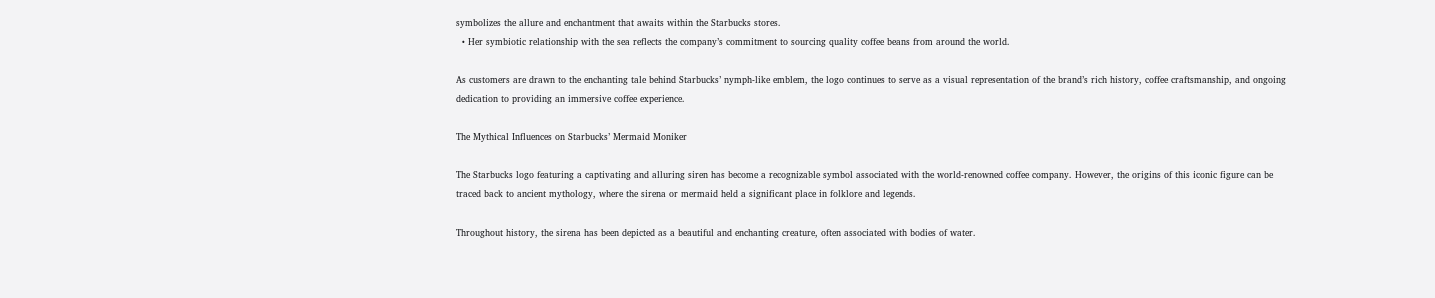symbolizes the allure and enchantment that awaits within the Starbucks stores.
  • Her symbiotic relationship with the sea reflects the company’s commitment to sourcing quality coffee beans from around the world.

As customers are drawn to the enchanting tale behind Starbucks’ nymph-like emblem, the logo continues to serve as a visual representation of the brand’s rich history, coffee craftsmanship, and ongoing dedication to providing an immersive coffee experience.

The Mythical Influences on Starbucks’ Mermaid Moniker

The Starbucks logo featuring a captivating and alluring siren has become a recognizable symbol associated with the world-renowned coffee company. However, the origins of this iconic figure can be traced back to ancient mythology, where the sirena or mermaid held a significant place in folklore and legends.

Throughout history, the sirena has been depicted as a beautiful and enchanting creature, often associated with bodies of water.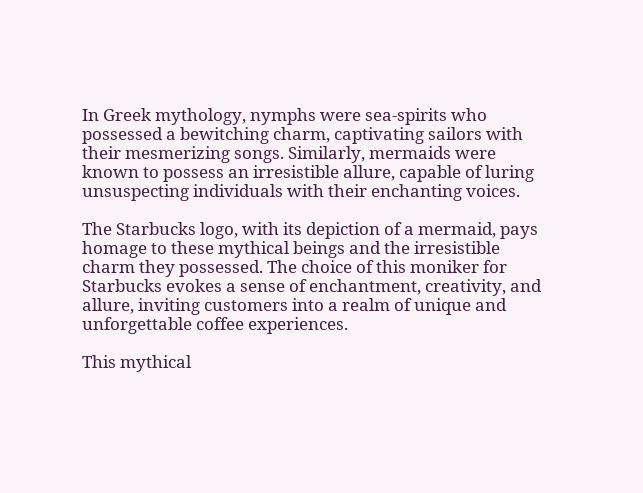In Greek mythology, nymphs were sea-spirits who possessed a bewitching charm, captivating sailors with their mesmerizing songs. Similarly, mermaids were known to possess an irresistible allure, capable of luring unsuspecting individuals with their enchanting voices.

The Starbucks logo, with its depiction of a mermaid, pays homage to these mythical beings and the irresistible charm they possessed. The choice of this moniker for Starbucks evokes a sense of enchantment, creativity, and allure, inviting customers into a realm of unique and unforgettable coffee experiences.

This mythical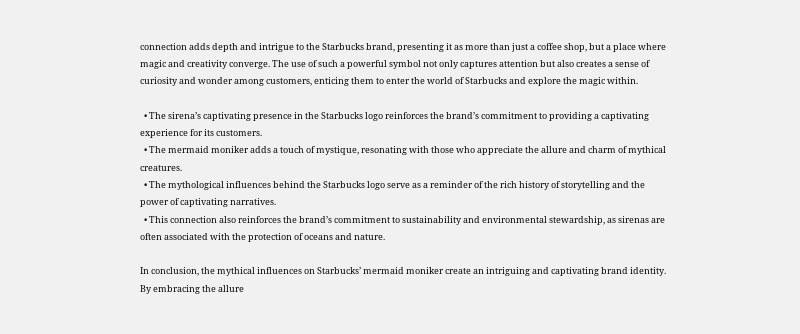connection adds depth and intrigue to the Starbucks brand, presenting it as more than just a coffee shop, but a place where magic and creativity converge. The use of such a powerful symbol not only captures attention but also creates a sense of curiosity and wonder among customers, enticing them to enter the world of Starbucks and explore the magic within.

  • The sirena’s captivating presence in the Starbucks logo reinforces the brand’s commitment to providing a captivating experience for its customers.
  • The mermaid moniker adds a touch of mystique, resonating with those who appreciate the allure and charm of mythical creatures.
  • The mythological influences behind the Starbucks logo serve as a reminder of the rich history of storytelling and the power of captivating narratives.
  • This connection also reinforces the brand’s commitment to sustainability and environmental stewardship, as sirenas are often associated with the protection of oceans and nature.

In conclusion, the mythical influences on Starbucks’ mermaid moniker create an intriguing and captivating brand identity. By embracing the allure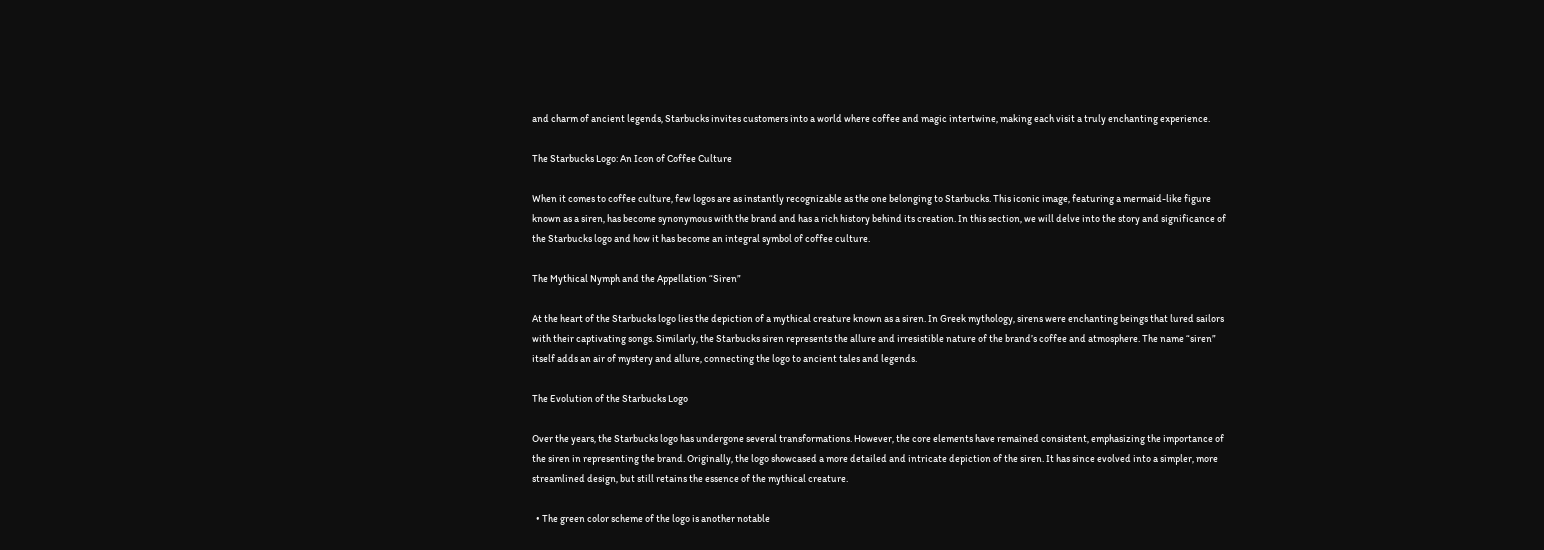and charm of ancient legends, Starbucks invites customers into a world where coffee and magic intertwine, making each visit a truly enchanting experience.

The Starbucks Logo: An Icon of Coffee Culture

When it comes to coffee culture, few logos are as instantly recognizable as the one belonging to Starbucks. This iconic image, featuring a mermaid-like figure known as a siren, has become synonymous with the brand and has a rich history behind its creation. In this section, we will delve into the story and significance of the Starbucks logo and how it has become an integral symbol of coffee culture.

The Mythical Nymph and the Appellation “Siren”

At the heart of the Starbucks logo lies the depiction of a mythical creature known as a siren. In Greek mythology, sirens were enchanting beings that lured sailors with their captivating songs. Similarly, the Starbucks siren represents the allure and irresistible nature of the brand’s coffee and atmosphere. The name “siren” itself adds an air of mystery and allure, connecting the logo to ancient tales and legends.

The Evolution of the Starbucks Logo

Over the years, the Starbucks logo has undergone several transformations. However, the core elements have remained consistent, emphasizing the importance of the siren in representing the brand. Originally, the logo showcased a more detailed and intricate depiction of the siren. It has since evolved into a simpler, more streamlined design, but still retains the essence of the mythical creature.

  • The green color scheme of the logo is another notable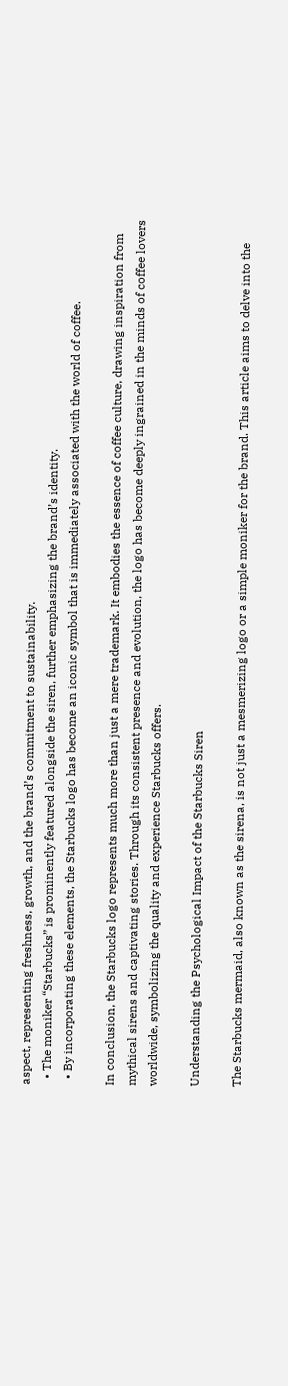aspect, representing freshness, growth, and the brand’s commitment to sustainability.
  • The moniker “Starbucks” is prominently featured alongside the siren, further emphasizing the brand’s identity.
  • By incorporating these elements, the Starbucks logo has become an iconic symbol that is immediately associated with the world of coffee.

In conclusion, the Starbucks logo represents much more than just a mere trademark. It embodies the essence of coffee culture, drawing inspiration from mythical sirens and captivating stories. Through its consistent presence and evolution, the logo has become deeply ingrained in the minds of coffee lovers worldwide, symbolizing the quality and experience Starbucks offers.

Understanding the Psychological Impact of the Starbucks Siren

The Starbucks mermaid, also known as the sirena, is not just a mesmerizing logo or a simple moniker for the brand. This article aims to delve into the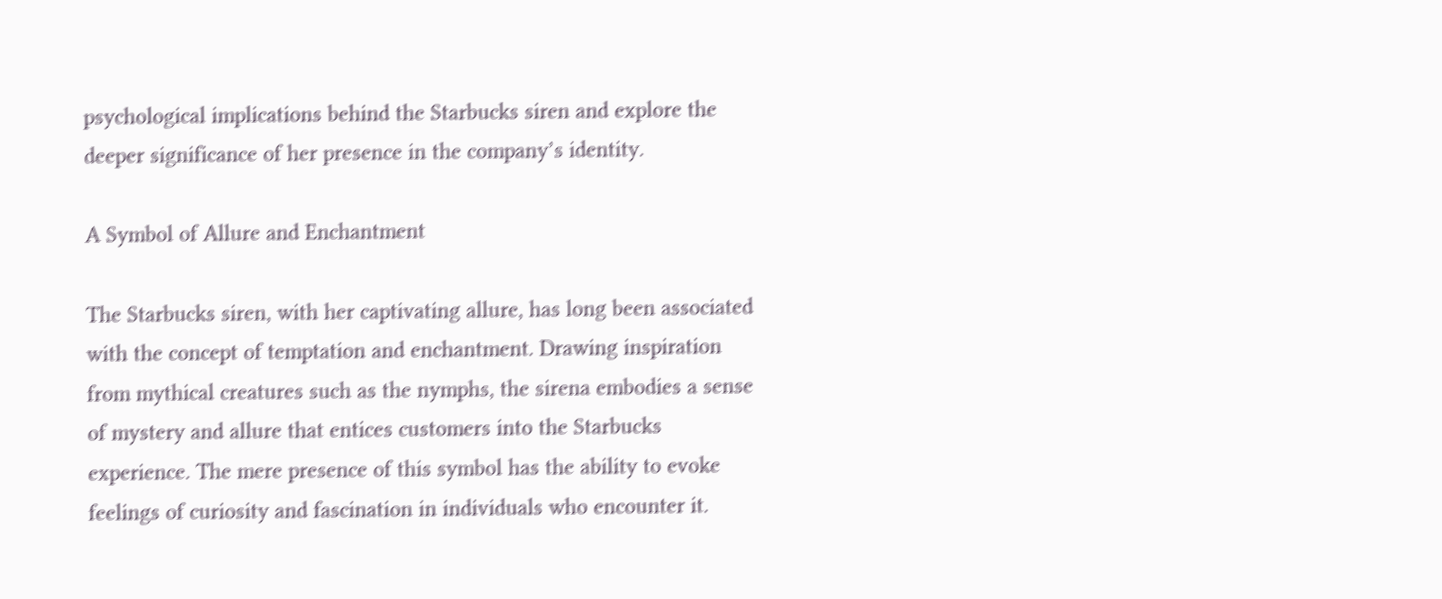psychological implications behind the Starbucks siren and explore the deeper significance of her presence in the company’s identity.

A Symbol of Allure and Enchantment

The Starbucks siren, with her captivating allure, has long been associated with the concept of temptation and enchantment. Drawing inspiration from mythical creatures such as the nymphs, the sirena embodies a sense of mystery and allure that entices customers into the Starbucks experience. The mere presence of this symbol has the ability to evoke feelings of curiosity and fascination in individuals who encounter it.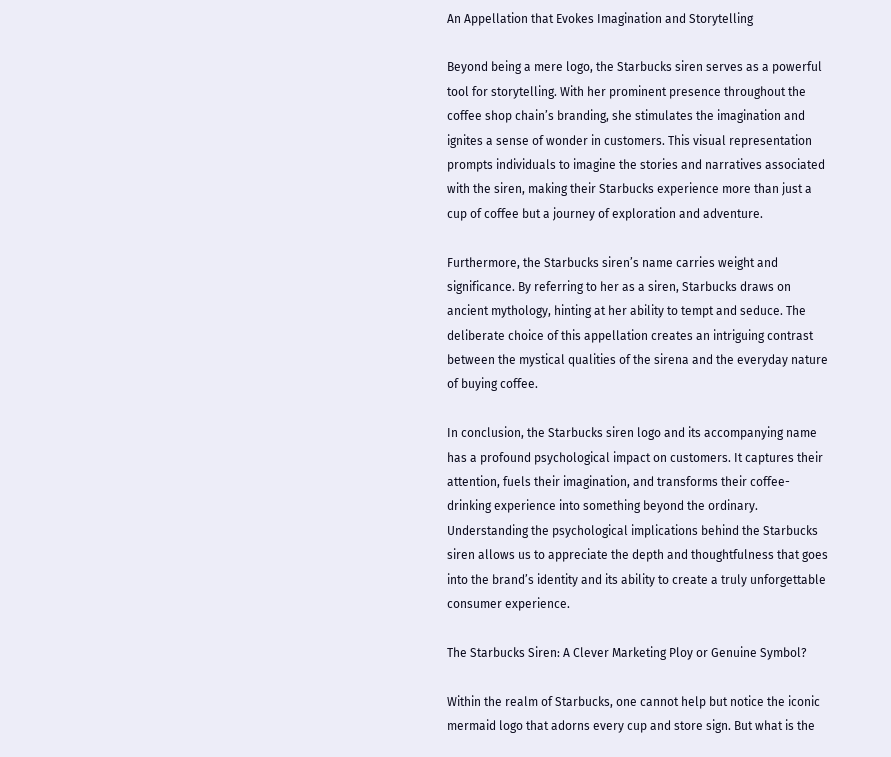An Appellation that Evokes Imagination and Storytelling

Beyond being a mere logo, the Starbucks siren serves as a powerful tool for storytelling. With her prominent presence throughout the coffee shop chain’s branding, she stimulates the imagination and ignites a sense of wonder in customers. This visual representation prompts individuals to imagine the stories and narratives associated with the siren, making their Starbucks experience more than just a cup of coffee but a journey of exploration and adventure.

Furthermore, the Starbucks siren’s name carries weight and significance. By referring to her as a siren, Starbucks draws on ancient mythology, hinting at her ability to tempt and seduce. The deliberate choice of this appellation creates an intriguing contrast between the mystical qualities of the sirena and the everyday nature of buying coffee.

In conclusion, the Starbucks siren logo and its accompanying name has a profound psychological impact on customers. It captures their attention, fuels their imagination, and transforms their coffee-drinking experience into something beyond the ordinary. Understanding the psychological implications behind the Starbucks siren allows us to appreciate the depth and thoughtfulness that goes into the brand’s identity and its ability to create a truly unforgettable consumer experience.

The Starbucks Siren: A Clever Marketing Ploy or Genuine Symbol?

Within the realm of Starbucks, one cannot help but notice the iconic mermaid logo that adorns every cup and store sign. But what is the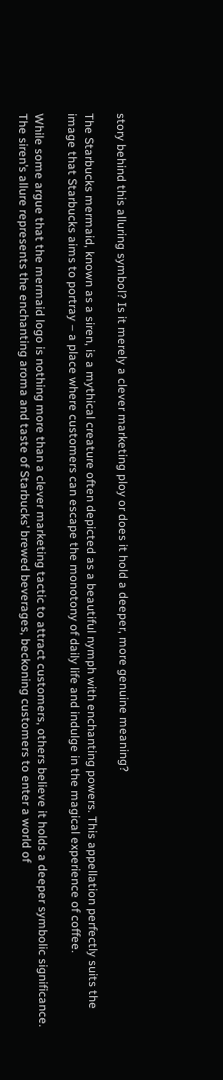story behind this alluring symbol? Is it merely a clever marketing ploy or does it hold a deeper, more genuine meaning?

The Starbucks mermaid, known as a siren, is a mythical creature often depicted as a beautiful nymph with enchanting powers. This appellation perfectly suits the image that Starbucks aims to portray – a place where customers can escape the monotony of daily life and indulge in the magical experience of coffee.

While some argue that the mermaid logo is nothing more than a clever marketing tactic to attract customers, others believe it holds a deeper symbolic significance. The siren’s allure represents the enchanting aroma and taste of Starbucks’ brewed beverages, beckoning customers to enter a world of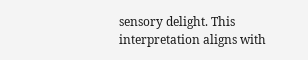sensory delight. This interpretation aligns with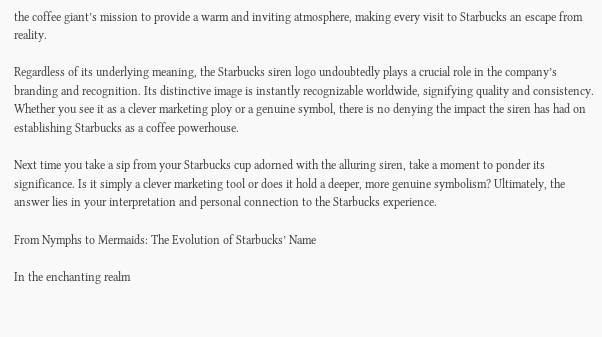the coffee giant’s mission to provide a warm and inviting atmosphere, making every visit to Starbucks an escape from reality.

Regardless of its underlying meaning, the Starbucks siren logo undoubtedly plays a crucial role in the company’s branding and recognition. Its distinctive image is instantly recognizable worldwide, signifying quality and consistency. Whether you see it as a clever marketing ploy or a genuine symbol, there is no denying the impact the siren has had on establishing Starbucks as a coffee powerhouse.

Next time you take a sip from your Starbucks cup adorned with the alluring siren, take a moment to ponder its significance. Is it simply a clever marketing tool or does it hold a deeper, more genuine symbolism? Ultimately, the answer lies in your interpretation and personal connection to the Starbucks experience.

From Nymphs to Mermaids: The Evolution of Starbucks’ Name

In the enchanting realm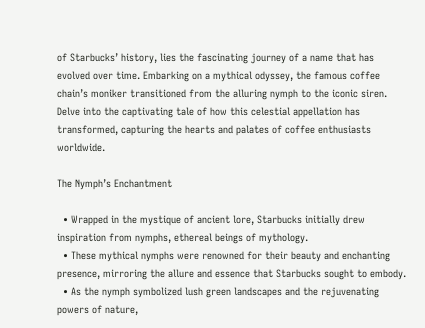of Starbucks’ history, lies the fascinating journey of a name that has evolved over time. Embarking on a mythical odyssey, the famous coffee chain’s moniker transitioned from the alluring nymph to the iconic siren. Delve into the captivating tale of how this celestial appellation has transformed, capturing the hearts and palates of coffee enthusiasts worldwide.

The Nymph’s Enchantment

  • Wrapped in the mystique of ancient lore, Starbucks initially drew inspiration from nymphs, ethereal beings of mythology.
  • These mythical nymphs were renowned for their beauty and enchanting presence, mirroring the allure and essence that Starbucks sought to embody.
  • As the nymph symbolized lush green landscapes and the rejuvenating powers of nature,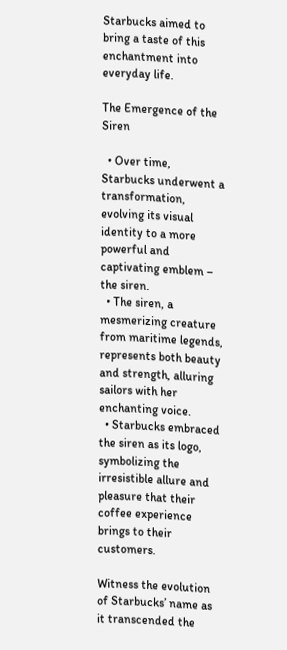Starbucks aimed to bring a taste of this enchantment into everyday life.

The Emergence of the Siren

  • Over time, Starbucks underwent a transformation, evolving its visual identity to a more powerful and captivating emblem – the siren.
  • The siren, a mesmerizing creature from maritime legends, represents both beauty and strength, alluring sailors with her enchanting voice.
  • Starbucks embraced the siren as its logo, symbolizing the irresistible allure and pleasure that their coffee experience brings to their customers.

Witness the evolution of Starbucks’ name as it transcended the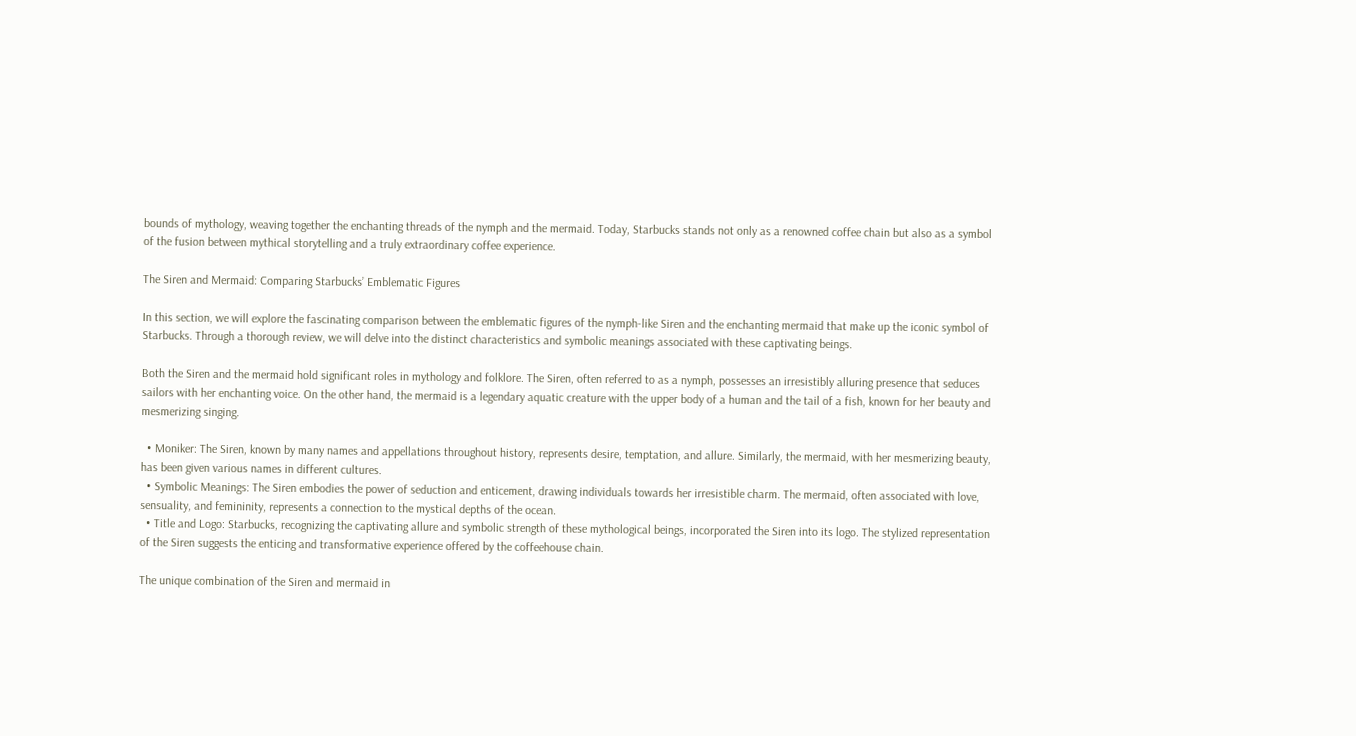bounds of mythology, weaving together the enchanting threads of the nymph and the mermaid. Today, Starbucks stands not only as a renowned coffee chain but also as a symbol of the fusion between mythical storytelling and a truly extraordinary coffee experience.

The Siren and Mermaid: Comparing Starbucks’ Emblematic Figures

In this section, we will explore the fascinating comparison between the emblematic figures of the nymph-like Siren and the enchanting mermaid that make up the iconic symbol of Starbucks. Through a thorough review, we will delve into the distinct characteristics and symbolic meanings associated with these captivating beings.

Both the Siren and the mermaid hold significant roles in mythology and folklore. The Siren, often referred to as a nymph, possesses an irresistibly alluring presence that seduces sailors with her enchanting voice. On the other hand, the mermaid is a legendary aquatic creature with the upper body of a human and the tail of a fish, known for her beauty and mesmerizing singing.

  • Moniker: The Siren, known by many names and appellations throughout history, represents desire, temptation, and allure. Similarly, the mermaid, with her mesmerizing beauty, has been given various names in different cultures.
  • Symbolic Meanings: The Siren embodies the power of seduction and enticement, drawing individuals towards her irresistible charm. The mermaid, often associated with love, sensuality, and femininity, represents a connection to the mystical depths of the ocean.
  • Title and Logo: Starbucks, recognizing the captivating allure and symbolic strength of these mythological beings, incorporated the Siren into its logo. The stylized representation of the Siren suggests the enticing and transformative experience offered by the coffeehouse chain.

The unique combination of the Siren and mermaid in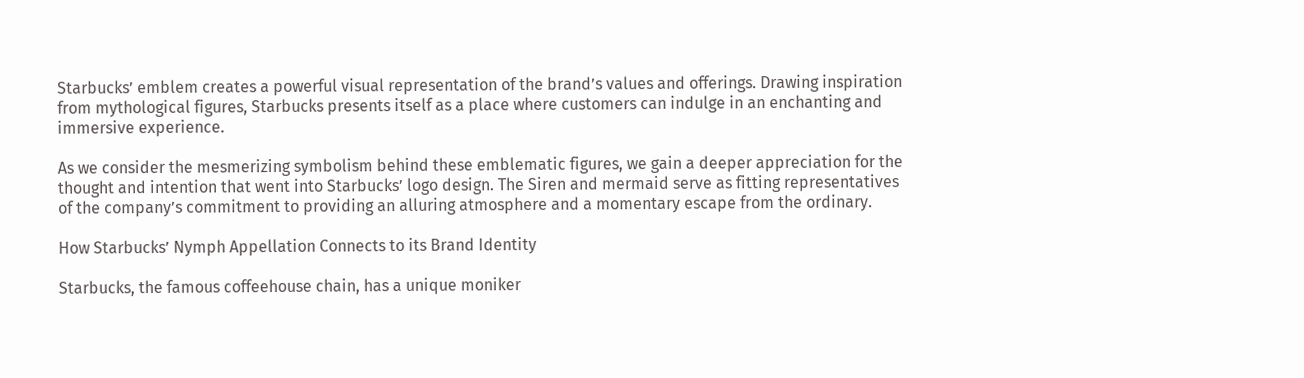Starbucks’ emblem creates a powerful visual representation of the brand’s values and offerings. Drawing inspiration from mythological figures, Starbucks presents itself as a place where customers can indulge in an enchanting and immersive experience.

As we consider the mesmerizing symbolism behind these emblematic figures, we gain a deeper appreciation for the thought and intention that went into Starbucks’ logo design. The Siren and mermaid serve as fitting representatives of the company’s commitment to providing an alluring atmosphere and a momentary escape from the ordinary.

How Starbucks’ Nymph Appellation Connects to its Brand Identity

Starbucks, the famous coffeehouse chain, has a unique moniker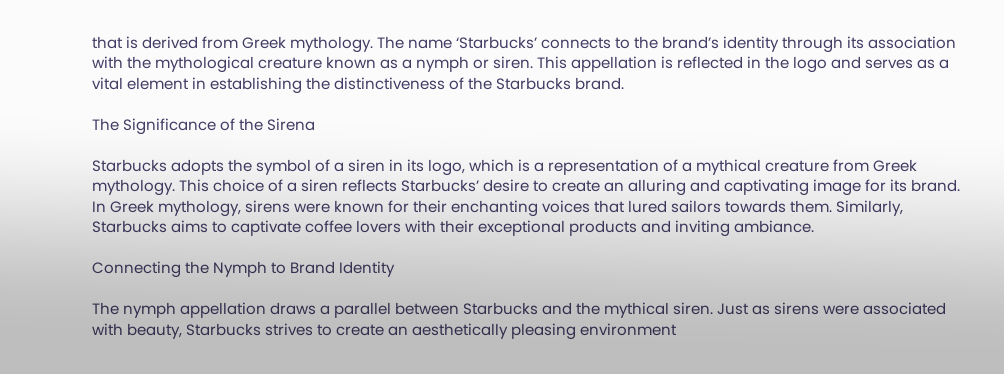that is derived from Greek mythology. The name ‘Starbucks’ connects to the brand’s identity through its association with the mythological creature known as a nymph or siren. This appellation is reflected in the logo and serves as a vital element in establishing the distinctiveness of the Starbucks brand.

The Significance of the Sirena

Starbucks adopts the symbol of a siren in its logo, which is a representation of a mythical creature from Greek mythology. This choice of a siren reflects Starbucks’ desire to create an alluring and captivating image for its brand. In Greek mythology, sirens were known for their enchanting voices that lured sailors towards them. Similarly, Starbucks aims to captivate coffee lovers with their exceptional products and inviting ambiance.

Connecting the Nymph to Brand Identity

The nymph appellation draws a parallel between Starbucks and the mythical siren. Just as sirens were associated with beauty, Starbucks strives to create an aesthetically pleasing environment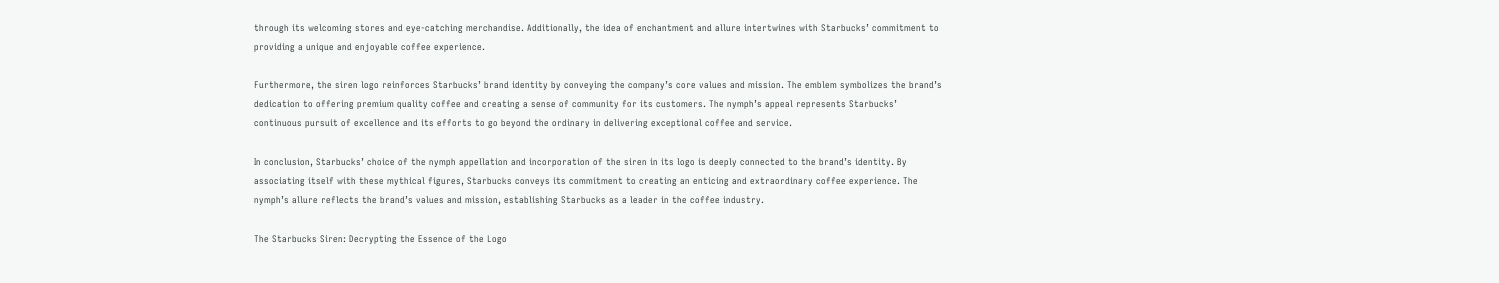through its welcoming stores and eye-catching merchandise. Additionally, the idea of enchantment and allure intertwines with Starbucks’ commitment to providing a unique and enjoyable coffee experience.

Furthermore, the siren logo reinforces Starbucks’ brand identity by conveying the company’s core values and mission. The emblem symbolizes the brand’s dedication to offering premium quality coffee and creating a sense of community for its customers. The nymph’s appeal represents Starbucks’ continuous pursuit of excellence and its efforts to go beyond the ordinary in delivering exceptional coffee and service.

In conclusion, Starbucks’ choice of the nymph appellation and incorporation of the siren in its logo is deeply connected to the brand’s identity. By associating itself with these mythical figures, Starbucks conveys its commitment to creating an enticing and extraordinary coffee experience. The nymph’s allure reflects the brand’s values and mission, establishing Starbucks as a leader in the coffee industry.

The Starbucks Siren: Decrypting the Essence of the Logo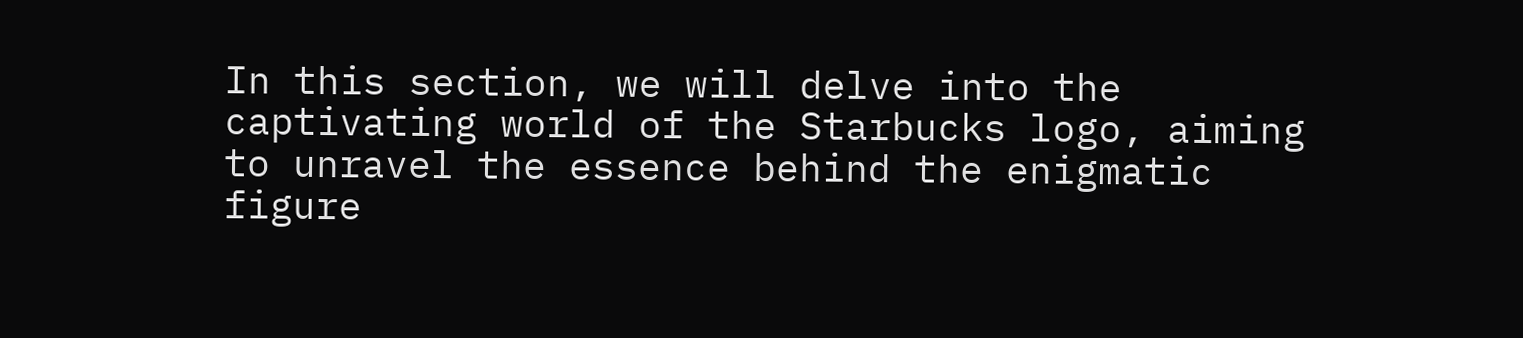In this section, we will delve into the captivating world of the Starbucks logo, aiming to unravel the essence behind the enigmatic figure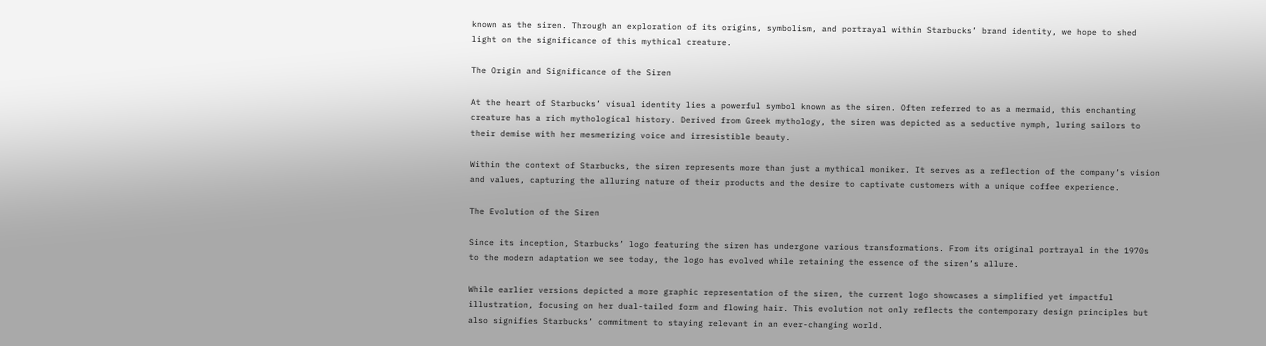known as the siren. Through an exploration of its origins, symbolism, and portrayal within Starbucks’ brand identity, we hope to shed light on the significance of this mythical creature.

The Origin and Significance of the Siren

At the heart of Starbucks’ visual identity lies a powerful symbol known as the siren. Often referred to as a mermaid, this enchanting creature has a rich mythological history. Derived from Greek mythology, the siren was depicted as a seductive nymph, luring sailors to their demise with her mesmerizing voice and irresistible beauty.

Within the context of Starbucks, the siren represents more than just a mythical moniker. It serves as a reflection of the company’s vision and values, capturing the alluring nature of their products and the desire to captivate customers with a unique coffee experience.

The Evolution of the Siren

Since its inception, Starbucks’ logo featuring the siren has undergone various transformations. From its original portrayal in the 1970s to the modern adaptation we see today, the logo has evolved while retaining the essence of the siren’s allure.

While earlier versions depicted a more graphic representation of the siren, the current logo showcases a simplified yet impactful illustration, focusing on her dual-tailed form and flowing hair. This evolution not only reflects the contemporary design principles but also signifies Starbucks’ commitment to staying relevant in an ever-changing world.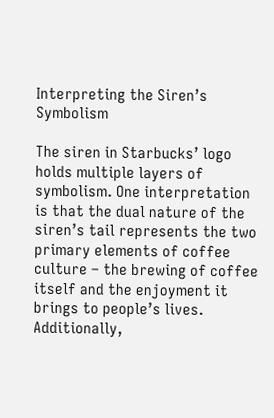Interpreting the Siren’s Symbolism

The siren in Starbucks’ logo holds multiple layers of symbolism. One interpretation is that the dual nature of the siren’s tail represents the two primary elements of coffee culture – the brewing of coffee itself and the enjoyment it brings to people’s lives. Additionally,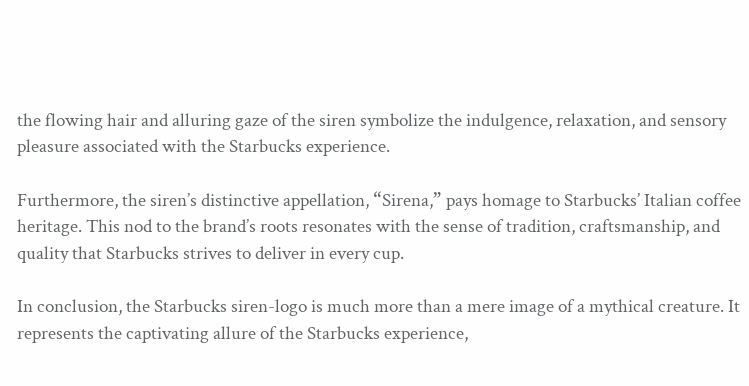the flowing hair and alluring gaze of the siren symbolize the indulgence, relaxation, and sensory pleasure associated with the Starbucks experience.

Furthermore, the siren’s distinctive appellation, “Sirena,” pays homage to Starbucks’ Italian coffee heritage. This nod to the brand’s roots resonates with the sense of tradition, craftsmanship, and quality that Starbucks strives to deliver in every cup.

In conclusion, the Starbucks siren-logo is much more than a mere image of a mythical creature. It represents the captivating allure of the Starbucks experience,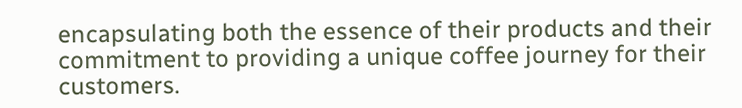encapsulating both the essence of their products and their commitment to providing a unique coffee journey for their customers.